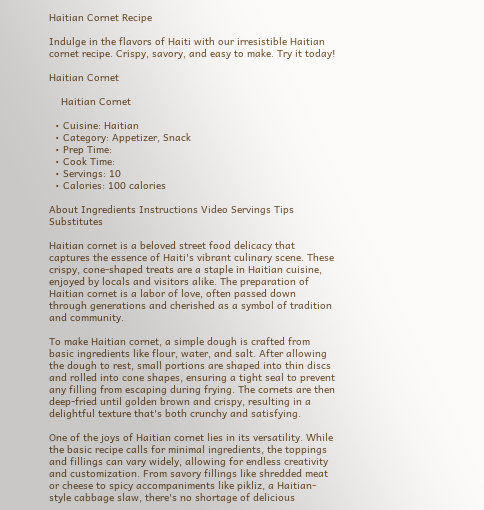Haitian Cornet Recipe

Indulge in the flavors of Haiti with our irresistible Haitian cornet recipe. Crispy, savory, and easy to make. Try it today!

Haitian Cornet

    Haitian Cornet

  • Cuisine: Haitian
  • Category: Appetizer, Snack
  • Prep Time:
  • Cook Time:
  • Servings: 10
  • Calories: 100 calories

About Ingredients Instructions Video Servings Tips Substitutes

Haitian cornet is a beloved street food delicacy that captures the essence of Haiti's vibrant culinary scene. These crispy, cone-shaped treats are a staple in Haitian cuisine, enjoyed by locals and visitors alike. The preparation of Haitian cornet is a labor of love, often passed down through generations and cherished as a symbol of tradition and community.

To make Haitian cornet, a simple dough is crafted from basic ingredients like flour, water, and salt. After allowing the dough to rest, small portions are shaped into thin discs and rolled into cone shapes, ensuring a tight seal to prevent any filling from escaping during frying. The cornets are then deep-fried until golden brown and crispy, resulting in a delightful texture that's both crunchy and satisfying.

One of the joys of Haitian cornet lies in its versatility. While the basic recipe calls for minimal ingredients, the toppings and fillings can vary widely, allowing for endless creativity and customization. From savory fillings like shredded meat or cheese to spicy accompaniments like pikliz, a Haitian-style cabbage slaw, there's no shortage of delicious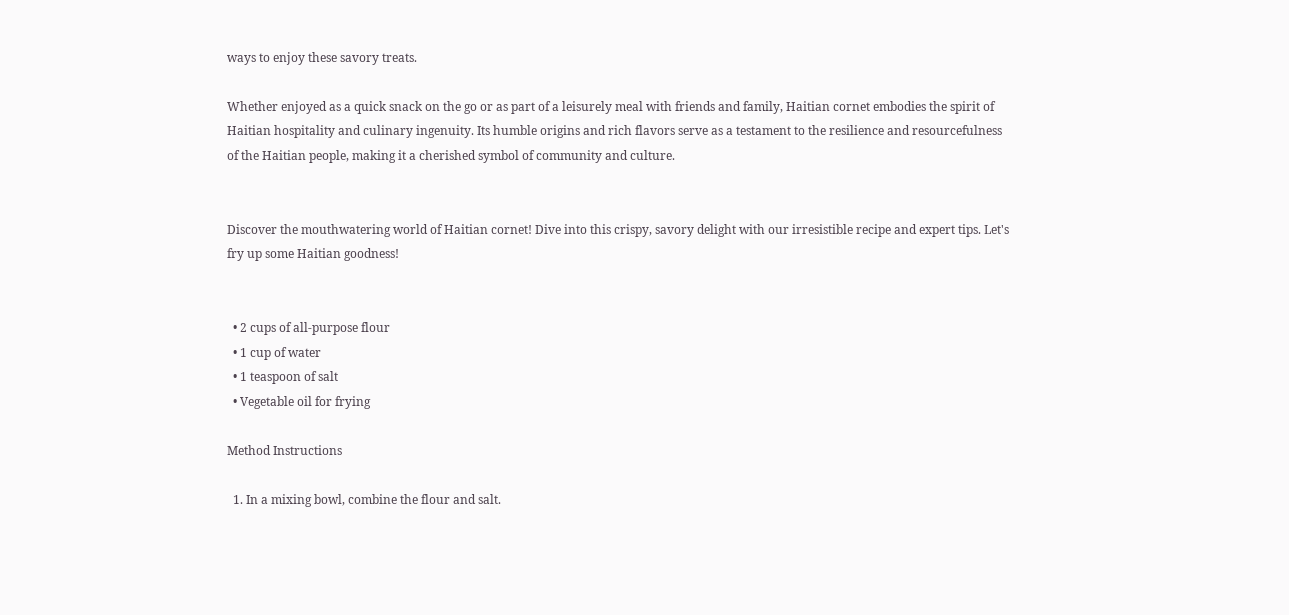ways to enjoy these savory treats.

Whether enjoyed as a quick snack on the go or as part of a leisurely meal with friends and family, Haitian cornet embodies the spirit of Haitian hospitality and culinary ingenuity. Its humble origins and rich flavors serve as a testament to the resilience and resourcefulness of the Haitian people, making it a cherished symbol of community and culture.


Discover the mouthwatering world of Haitian cornet! Dive into this crispy, savory delight with our irresistible recipe and expert tips. Let's fry up some Haitian goodness!


  • 2 cups of all-purpose flour
  • 1 cup of water
  • 1 teaspoon of salt
  • Vegetable oil for frying

Method Instructions

  1. In a mixing bowl, combine the flour and salt.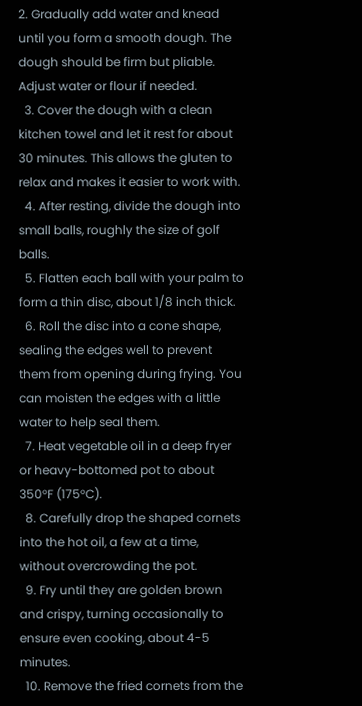2. Gradually add water and knead until you form a smooth dough. The dough should be firm but pliable. Adjust water or flour if needed.
  3. Cover the dough with a clean kitchen towel and let it rest for about 30 minutes. This allows the gluten to relax and makes it easier to work with.
  4. After resting, divide the dough into small balls, roughly the size of golf balls.
  5. Flatten each ball with your palm to form a thin disc, about 1/8 inch thick.
  6. Roll the disc into a cone shape, sealing the edges well to prevent them from opening during frying. You can moisten the edges with a little water to help seal them.
  7. Heat vegetable oil in a deep fryer or heavy-bottomed pot to about 350°F (175°C).
  8. Carefully drop the shaped cornets into the hot oil, a few at a time, without overcrowding the pot.
  9. Fry until they are golden brown and crispy, turning occasionally to ensure even cooking, about 4-5 minutes.
  10. Remove the fried cornets from the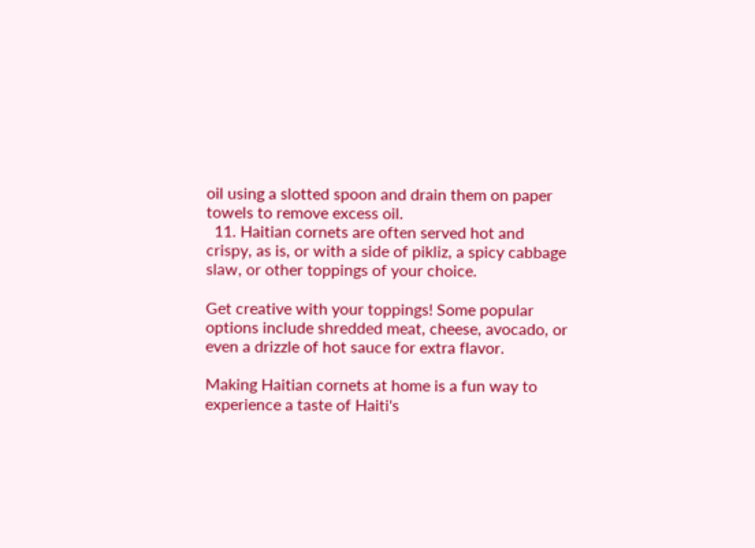oil using a slotted spoon and drain them on paper towels to remove excess oil.
  11. Haitian cornets are often served hot and crispy, as is, or with a side of pikliz, a spicy cabbage slaw, or other toppings of your choice.

Get creative with your toppings! Some popular options include shredded meat, cheese, avocado, or even a drizzle of hot sauce for extra flavor.

Making Haitian cornets at home is a fun way to experience a taste of Haiti's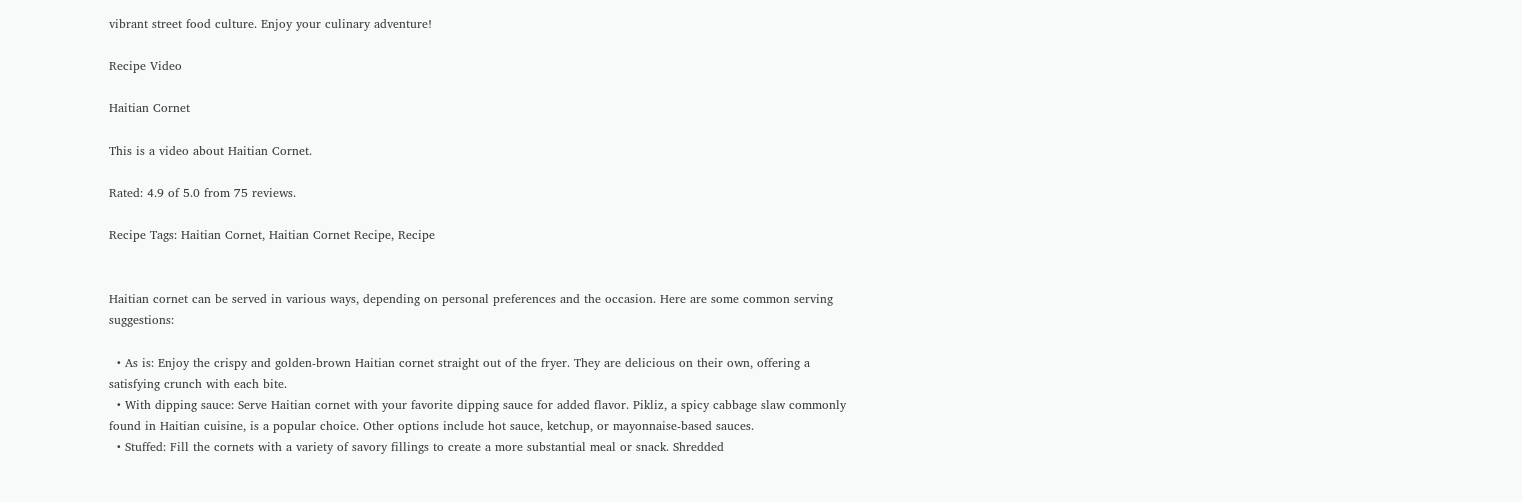vibrant street food culture. Enjoy your culinary adventure!

Recipe Video

Haitian Cornet

This is a video about Haitian Cornet.

Rated: 4.9 of 5.0 from 75 reviews.

Recipe Tags: Haitian Cornet, Haitian Cornet Recipe, Recipe


Haitian cornet can be served in various ways, depending on personal preferences and the occasion. Here are some common serving suggestions:

  • As is: Enjoy the crispy and golden-brown Haitian cornet straight out of the fryer. They are delicious on their own, offering a satisfying crunch with each bite.
  • With dipping sauce: Serve Haitian cornet with your favorite dipping sauce for added flavor. Pikliz, a spicy cabbage slaw commonly found in Haitian cuisine, is a popular choice. Other options include hot sauce, ketchup, or mayonnaise-based sauces.
  • Stuffed: Fill the cornets with a variety of savory fillings to create a more substantial meal or snack. Shredded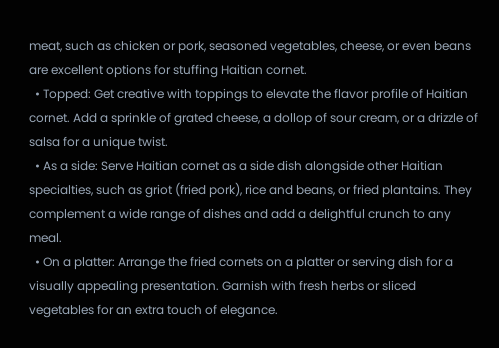meat, such as chicken or pork, seasoned vegetables, cheese, or even beans are excellent options for stuffing Haitian cornet.
  • Topped: Get creative with toppings to elevate the flavor profile of Haitian cornet. Add a sprinkle of grated cheese, a dollop of sour cream, or a drizzle of salsa for a unique twist.
  • As a side: Serve Haitian cornet as a side dish alongside other Haitian specialties, such as griot (fried pork), rice and beans, or fried plantains. They complement a wide range of dishes and add a delightful crunch to any meal.
  • On a platter: Arrange the fried cornets on a platter or serving dish for a visually appealing presentation. Garnish with fresh herbs or sliced vegetables for an extra touch of elegance.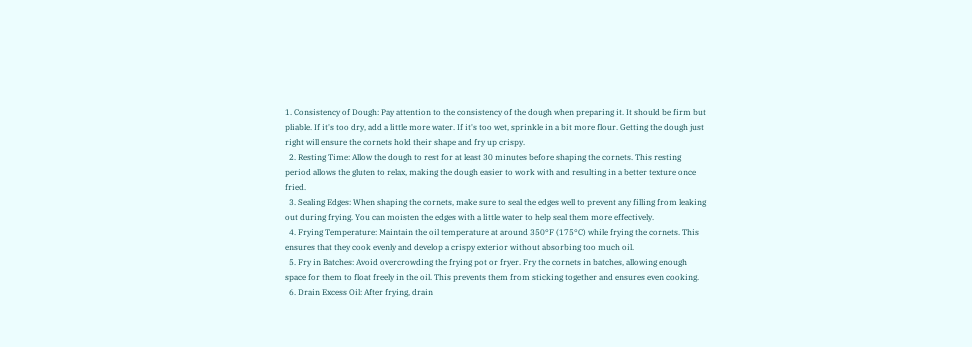1. Consistency of Dough: Pay attention to the consistency of the dough when preparing it. It should be firm but pliable. If it's too dry, add a little more water. If it's too wet, sprinkle in a bit more flour. Getting the dough just right will ensure the cornets hold their shape and fry up crispy.
  2. Resting Time: Allow the dough to rest for at least 30 minutes before shaping the cornets. This resting period allows the gluten to relax, making the dough easier to work with and resulting in a better texture once fried.
  3. Sealing Edges: When shaping the cornets, make sure to seal the edges well to prevent any filling from leaking out during frying. You can moisten the edges with a little water to help seal them more effectively.
  4. Frying Temperature: Maintain the oil temperature at around 350°F (175°C) while frying the cornets. This ensures that they cook evenly and develop a crispy exterior without absorbing too much oil.
  5. Fry in Batches: Avoid overcrowding the frying pot or fryer. Fry the cornets in batches, allowing enough space for them to float freely in the oil. This prevents them from sticking together and ensures even cooking.
  6. Drain Excess Oil: After frying, drain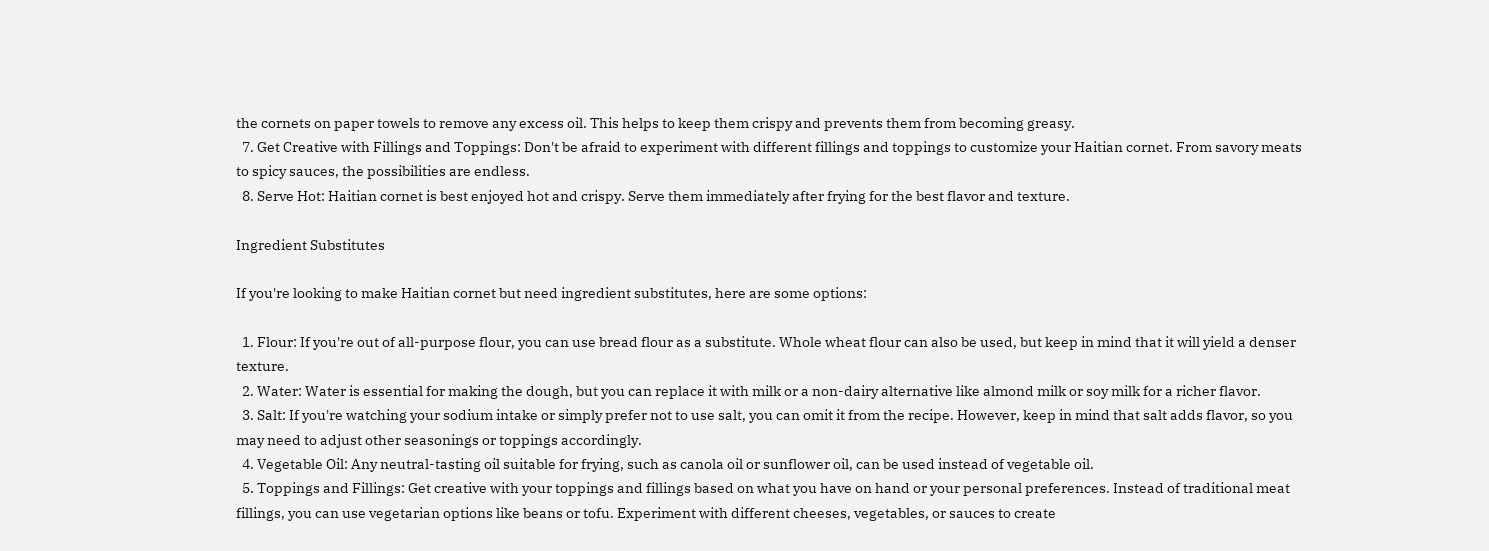the cornets on paper towels to remove any excess oil. This helps to keep them crispy and prevents them from becoming greasy.
  7. Get Creative with Fillings and Toppings: Don't be afraid to experiment with different fillings and toppings to customize your Haitian cornet. From savory meats to spicy sauces, the possibilities are endless.
  8. Serve Hot: Haitian cornet is best enjoyed hot and crispy. Serve them immediately after frying for the best flavor and texture.

Ingredient Substitutes

If you're looking to make Haitian cornet but need ingredient substitutes, here are some options:

  1. Flour: If you're out of all-purpose flour, you can use bread flour as a substitute. Whole wheat flour can also be used, but keep in mind that it will yield a denser texture.
  2. Water: Water is essential for making the dough, but you can replace it with milk or a non-dairy alternative like almond milk or soy milk for a richer flavor.
  3. Salt: If you're watching your sodium intake or simply prefer not to use salt, you can omit it from the recipe. However, keep in mind that salt adds flavor, so you may need to adjust other seasonings or toppings accordingly.
  4. Vegetable Oil: Any neutral-tasting oil suitable for frying, such as canola oil or sunflower oil, can be used instead of vegetable oil.
  5. Toppings and Fillings: Get creative with your toppings and fillings based on what you have on hand or your personal preferences. Instead of traditional meat fillings, you can use vegetarian options like beans or tofu. Experiment with different cheeses, vegetables, or sauces to create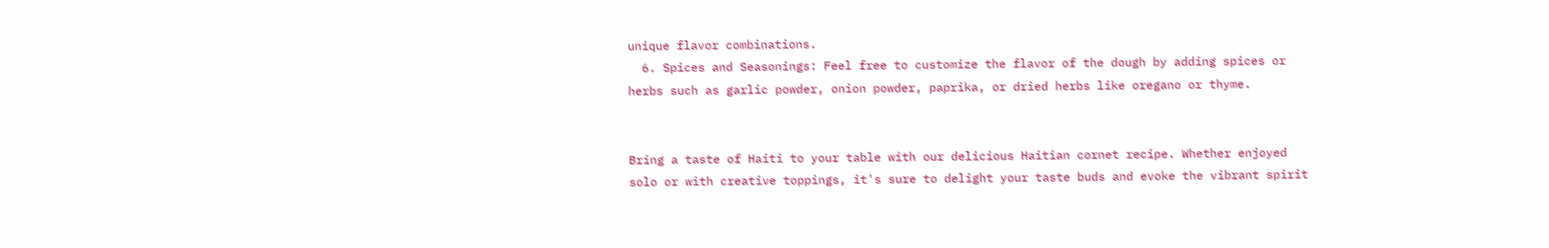unique flavor combinations.
  6. Spices and Seasonings: Feel free to customize the flavor of the dough by adding spices or herbs such as garlic powder, onion powder, paprika, or dried herbs like oregano or thyme.


Bring a taste of Haiti to your table with our delicious Haitian cornet recipe. Whether enjoyed solo or with creative toppings, it's sure to delight your taste buds and evoke the vibrant spirit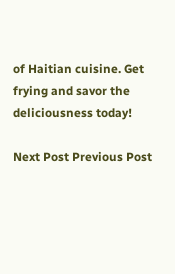of Haitian cuisine. Get frying and savor the deliciousness today!

Next Post Previous Post